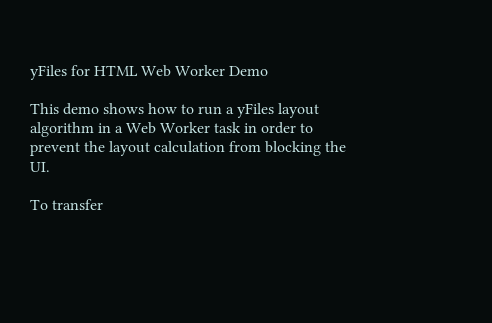yFiles for HTML Web Worker Demo

This demo shows how to run a yFiles layout algorithm in a Web Worker task in order to prevent the layout calculation from blocking the UI.

To transfer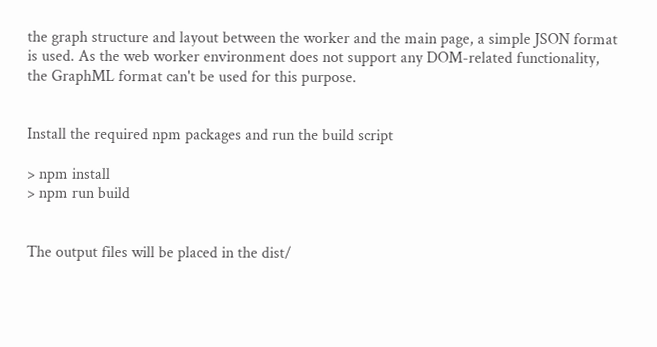the graph structure and layout between the worker and the main page, a simple JSON format is used. As the web worker environment does not support any DOM-related functionality, the GraphML format can't be used for this purpose.


Install the required npm packages and run the build script

> npm install
> npm run build


The output files will be placed in the dist/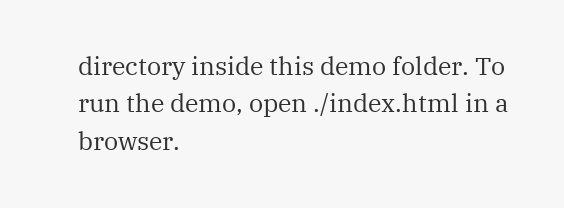directory inside this demo folder. To run the demo, open ./index.html in a browser.